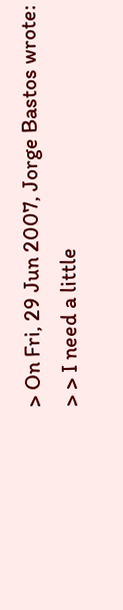> On Fri, 29 Jun 2007, Jorge Bastos wrote:
> > I need a little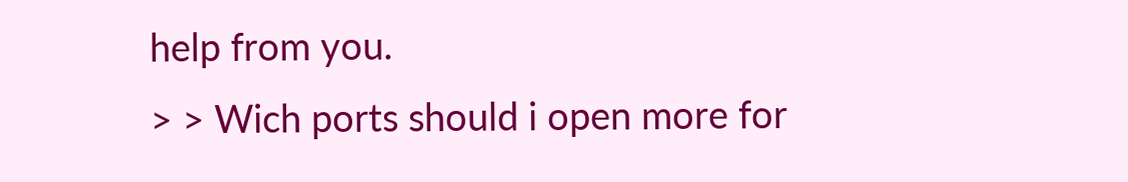help from you.
> > Wich ports should i open more for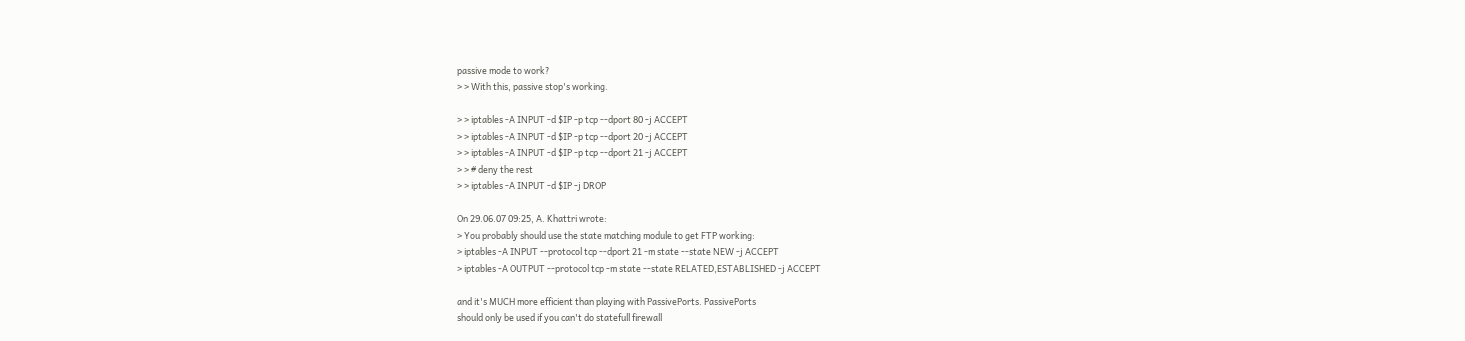passive mode to work?
> > With this, passive stop's working.

> > iptables -A INPUT -d $IP -p tcp --dport 80 -j ACCEPT
> > iptables -A INPUT -d $IP -p tcp --dport 20 -j ACCEPT
> > iptables -A INPUT -d $IP -p tcp --dport 21 -j ACCEPT
> > # deny the rest
> > iptables -A INPUT -d $IP -j DROP

On 29.06.07 09:25, A. Khattri wrote:
> You probably should use the state matching module to get FTP working:
> iptables -A INPUT --protocol tcp --dport 21 -m state --state NEW -j ACCEPT
> iptables -A OUTPUT --protocol tcp -m state --state RELATED,ESTABLISHED -j ACCEPT

and it's MUCH more efficient than playing with PassivePorts. PassivePorts
should only be used if you can't do statefull firewall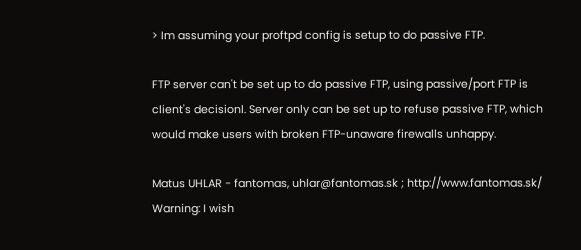> Im assuming your proftpd config is setup to do passive FTP.

FTP server can't be set up to do passive FTP, using passive/port FTP is
client's decisionl. Server only can be set up to refuse passive FTP, which
would make users with broken FTP-unaware firewalls unhappy.

Matus UHLAR - fantomas, uhlar@fantomas.sk ; http://www.fantomas.sk/
Warning: I wish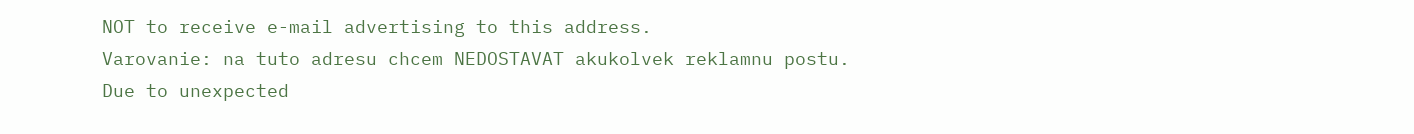NOT to receive e-mail advertising to this address.
Varovanie: na tuto adresu chcem NEDOSTAVAT akukolvek reklamnu postu.
Due to unexpected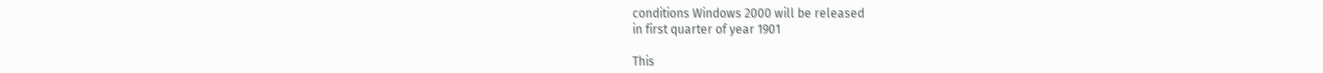conditions Windows 2000 will be released
in first quarter of year 1901

This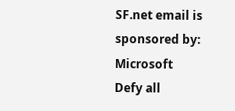SF.net email is sponsored by: Microsoft
Defy all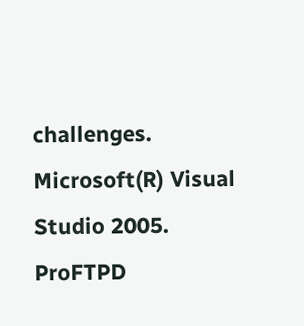challenges. Microsoft(R) Visual Studio 2005.
ProFTPD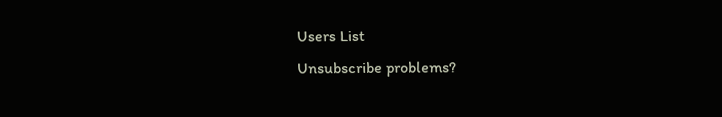Users List
Unsubscribe problems?